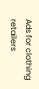Ads for clothing retailers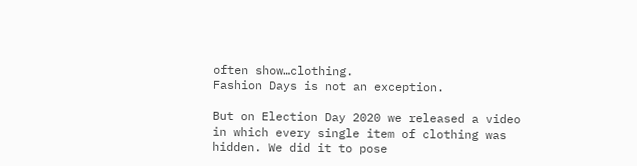often show…clothing.
Fashion Days is not an exception.

But on Election Day 2020 we released a video in which every single item of clothing was hidden. We did it to pose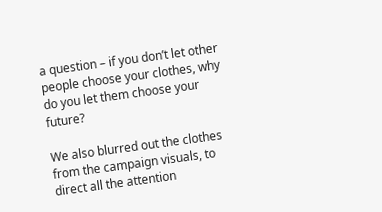a question – if you don’t let other people choose your clothes, why do you let them choose your future?

We also blurred out the clothes from the campaign visuals, to direct all the attention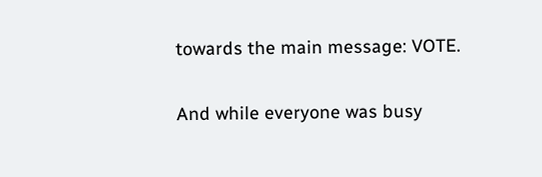towards the main message: VOTE.

And while everyone was busy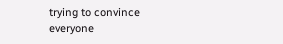trying to convince everyone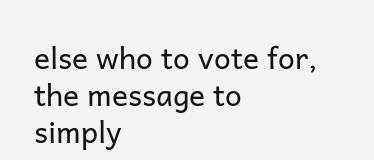else who to vote for, the message to simply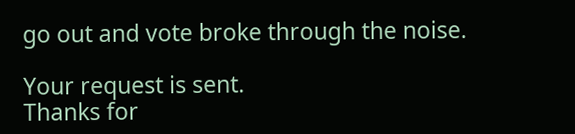go out and vote broke through the noise.

Your request is sent.
Thanks for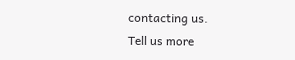contacting us.
Tell us more